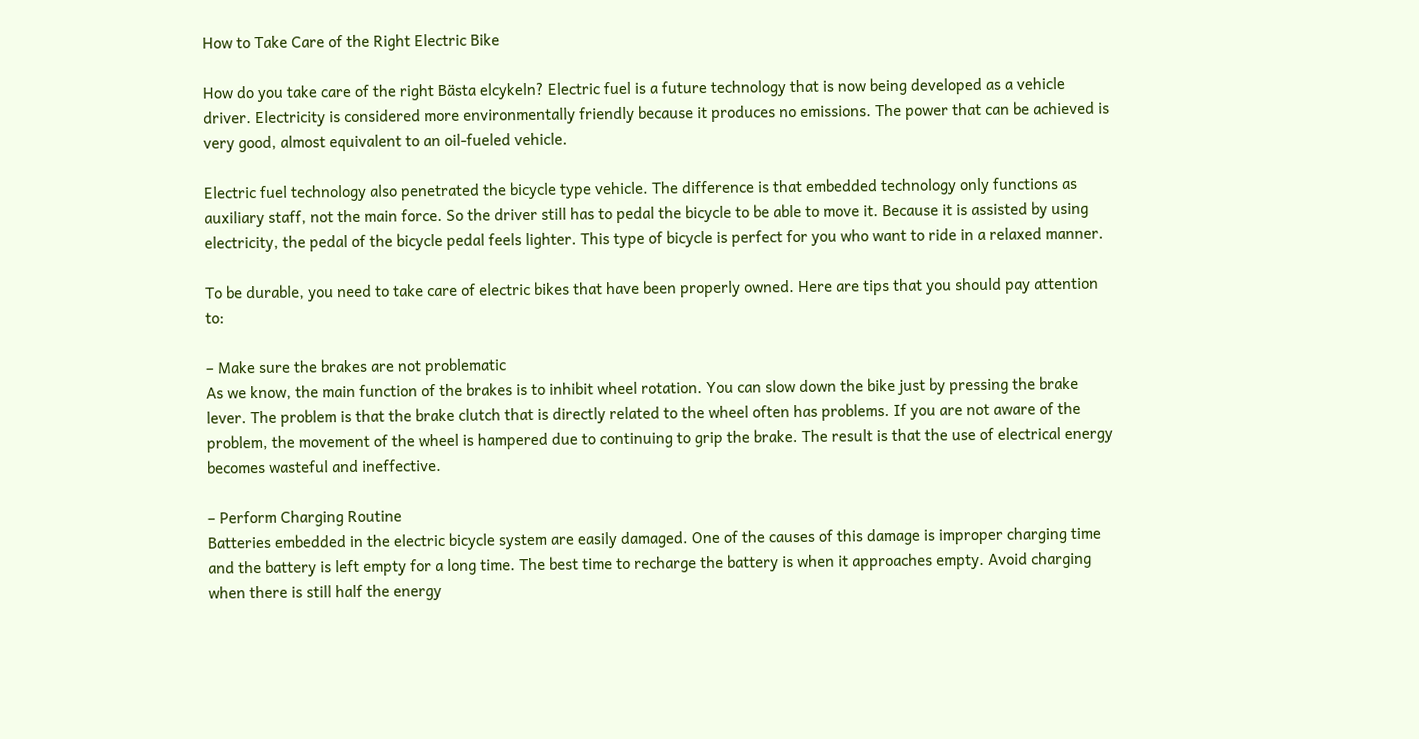How to Take Care of the Right Electric Bike

How do you take care of the right Bästa elcykeln? Electric fuel is a future technology that is now being developed as a vehicle driver. Electricity is considered more environmentally friendly because it produces no emissions. The power that can be achieved is very good, almost equivalent to an oil-fueled vehicle.

Electric fuel technology also penetrated the bicycle type vehicle. The difference is that embedded technology only functions as auxiliary staff, not the main force. So the driver still has to pedal the bicycle to be able to move it. Because it is assisted by using electricity, the pedal of the bicycle pedal feels lighter. This type of bicycle is perfect for you who want to ride in a relaxed manner.

To be durable, you need to take care of electric bikes that have been properly owned. Here are tips that you should pay attention to:

– Make sure the brakes are not problematic
As we know, the main function of the brakes is to inhibit wheel rotation. You can slow down the bike just by pressing the brake lever. The problem is that the brake clutch that is directly related to the wheel often has problems. If you are not aware of the problem, the movement of the wheel is hampered due to continuing to grip the brake. The result is that the use of electrical energy becomes wasteful and ineffective.

– Perform Charging Routine
Batteries embedded in the electric bicycle system are easily damaged. One of the causes of this damage is improper charging time and the battery is left empty for a long time. The best time to recharge the battery is when it approaches empty. Avoid charging when there is still half the energy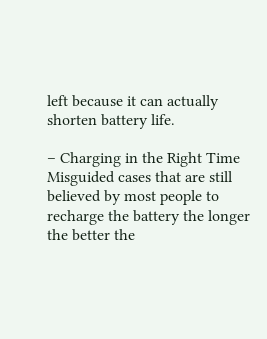left because it can actually shorten battery life.

– Charging in the Right Time
Misguided cases that are still believed by most people to recharge the battery the longer the better the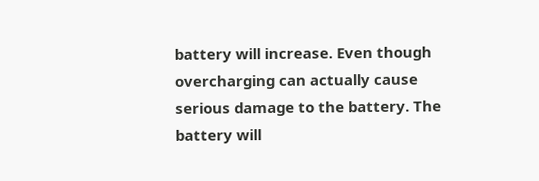battery will increase. Even though overcharging can actually cause serious damage to the battery. The battery will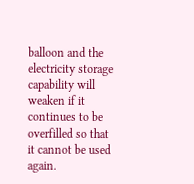balloon and the electricity storage capability will weaken if it continues to be overfilled so that it cannot be used again.